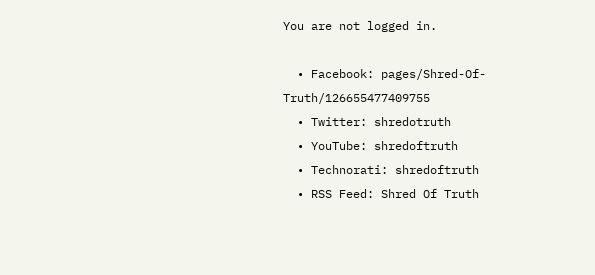You are not logged in.

  • Facebook: pages/Shred-Of-Truth/126655477409755
  • Twitter: shredotruth
  • YouTube: shredoftruth
  • Technorati: shredoftruth
  • RSS Feed: Shred Of Truth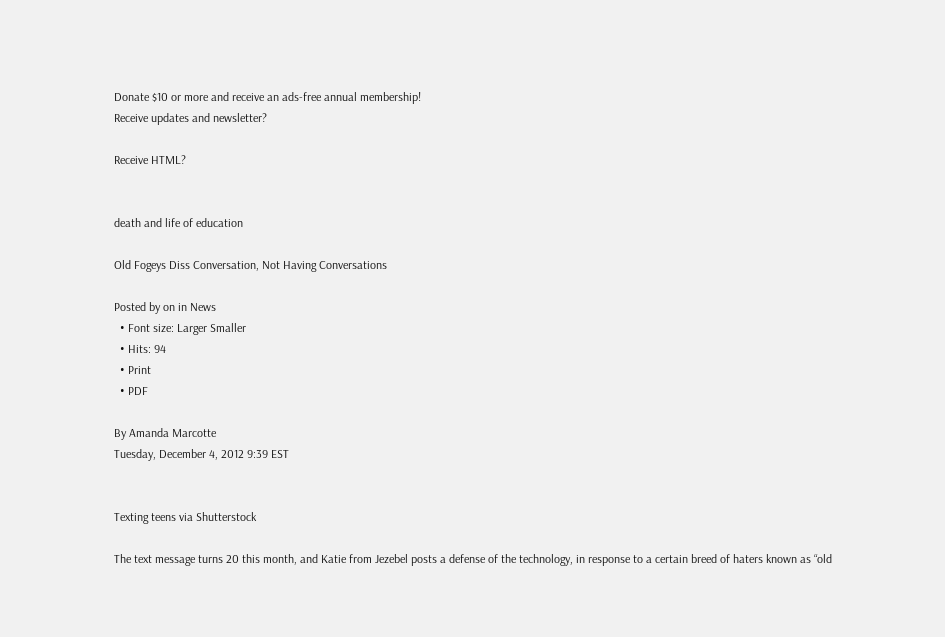Donate $10 or more and receive an ads-free annual membership!
Receive updates and newsletter?

Receive HTML?


death and life of education

Old Fogeys Diss Conversation, Not Having Conversations

Posted by on in News
  • Font size: Larger Smaller
  • Hits: 94
  • Print
  • PDF

By Amanda Marcotte
Tuesday, December 4, 2012 9:39 EST


Texting teens via Shutterstock

The text message turns 20 this month, and Katie from Jezebel posts a defense of the technology, in response to a certain breed of haters known as “old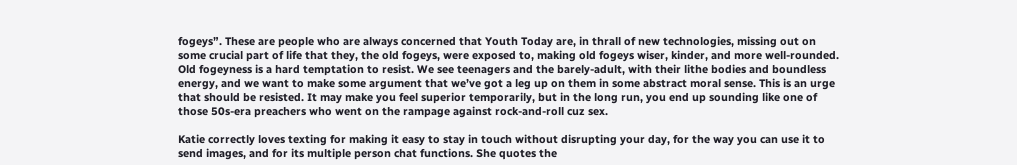fogeys”. These are people who are always concerned that Youth Today are, in thrall of new technologies, missing out on some crucial part of life that they, the old fogeys, were exposed to, making old fogeys wiser, kinder, and more well-rounded. Old fogeyness is a hard temptation to resist. We see teenagers and the barely-adult, with their lithe bodies and boundless energy, and we want to make some argument that we’ve got a leg up on them in some abstract moral sense. This is an urge that should be resisted. It may make you feel superior temporarily, but in the long run, you end up sounding like one of those 50s-era preachers who went on the rampage against rock-and-roll cuz sex.

Katie correctly loves texting for making it easy to stay in touch without disrupting your day, for the way you can use it to send images, and for its multiple person chat functions. She quotes the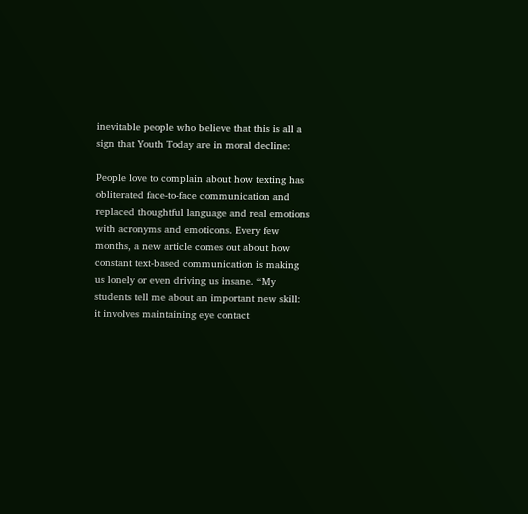inevitable people who believe that this is all a sign that Youth Today are in moral decline:

People love to complain about how texting has obliterated face-to-face communication and replaced thoughtful language and real emotions with acronyms and emoticons. Every few months, a new article comes out about how constant text-based communication is making us lonely or even driving us insane. “My students tell me about an important new skill: it involves maintaining eye contact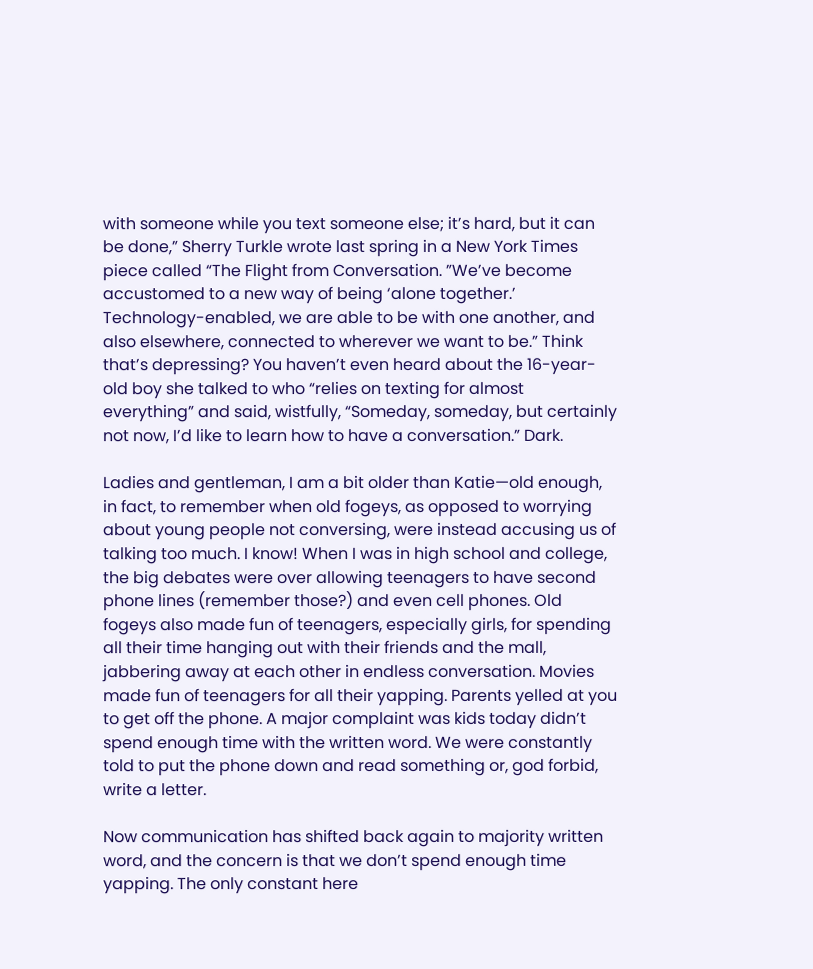with someone while you text someone else; it’s hard, but it can be done,” Sherry Turkle wrote last spring in a New York Times piece called “The Flight from Conversation. ”We’ve become accustomed to a new way of being ‘alone together.’ Technology-enabled, we are able to be with one another, and also elsewhere, connected to wherever we want to be.” Think that’s depressing? You haven’t even heard about the 16-year-old boy she talked to who “relies on texting for almost everything” and said, wistfully, “Someday, someday, but certainly not now, I’d like to learn how to have a conversation.” Dark.

Ladies and gentleman, I am a bit older than Katie—old enough, in fact, to remember when old fogeys, as opposed to worrying about young people not conversing, were instead accusing us of talking too much. I know! When I was in high school and college, the big debates were over allowing teenagers to have second phone lines (remember those?) and even cell phones. Old fogeys also made fun of teenagers, especially girls, for spending all their time hanging out with their friends and the mall, jabbering away at each other in endless conversation. Movies made fun of teenagers for all their yapping. Parents yelled at you to get off the phone. A major complaint was kids today didn’t spend enough time with the written word. We were constantly told to put the phone down and read something or, god forbid, write a letter.

Now communication has shifted back again to majority written word, and the concern is that we don’t spend enough time yapping. The only constant here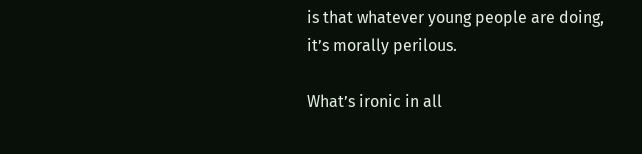is that whatever young people are doing, it’s morally perilous.

What’s ironic in all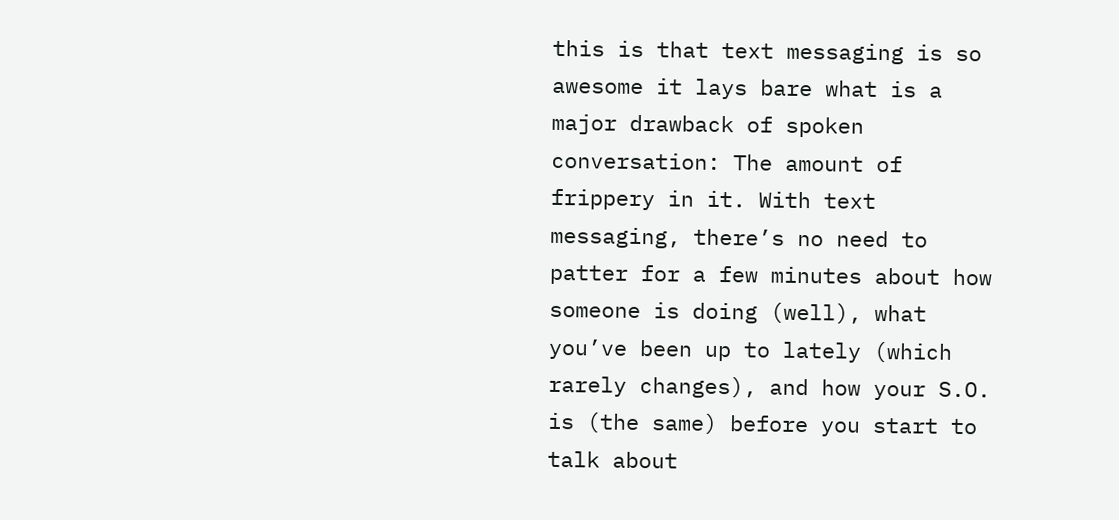this is that text messaging is so awesome it lays bare what is a major drawback of spoken conversation: The amount of frippery in it. With text messaging, there’s no need to patter for a few minutes about how someone is doing (well), what you’ve been up to lately (which rarely changes), and how your S.O. is (the same) before you start to talk about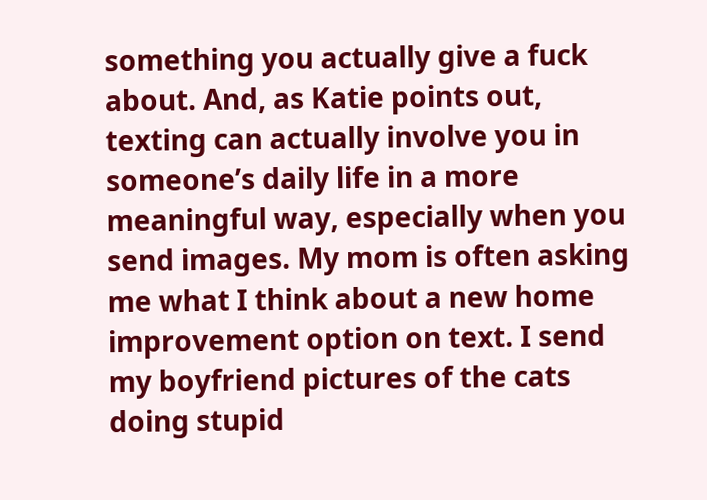something you actually give a fuck about. And, as Katie points out, texting can actually involve you in someone’s daily life in a more meaningful way, especially when you send images. My mom is often asking me what I think about a new home improvement option on text. I send my boyfriend pictures of the cats doing stupid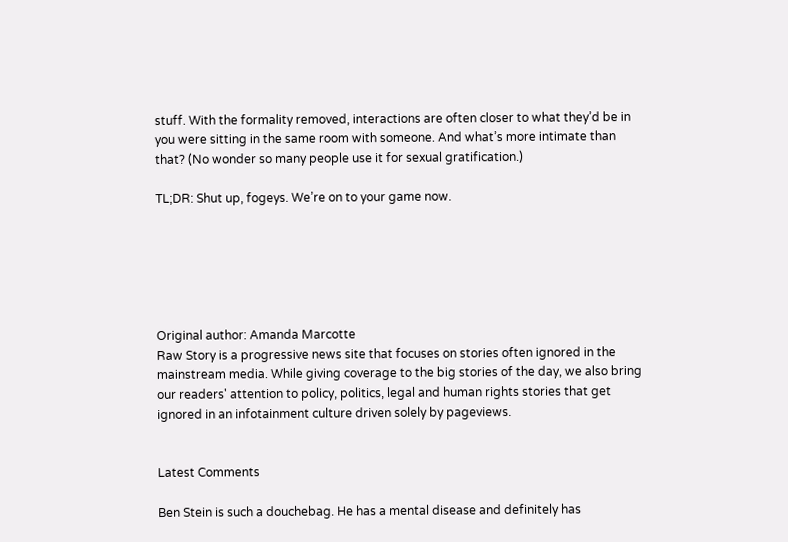stuff. With the formality removed, interactions are often closer to what they’d be in you were sitting in the same room with someone. And what’s more intimate than that? (No wonder so many people use it for sexual gratification.)

TL;DR: Shut up, fogeys. We’re on to your game now.






Original author: Amanda Marcotte
Raw Story is a progressive news site that focuses on stories often ignored in the mainstream media. While giving coverage to the big stories of the day, we also bring our readers' attention to policy, politics, legal and human rights stories that get ignored in an infotainment culture driven solely by pageviews.


Latest Comments

Ben Stein is such a douchebag. He has a mental disease and definitely has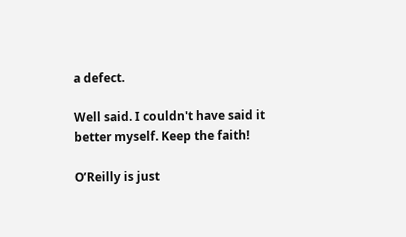a defect.

Well said. I couldn't have said it better myself. Keep the faith!

O’Reilly is just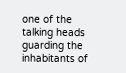one of the talking heads guarding the inhabitants of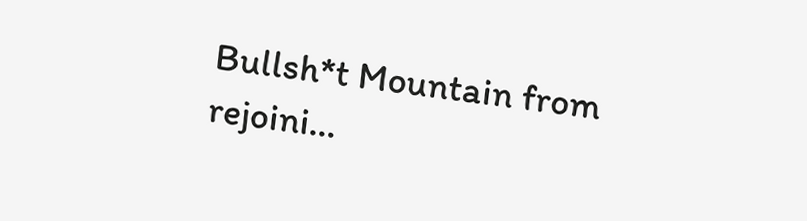Bullsh*t Mountain from rejoini...